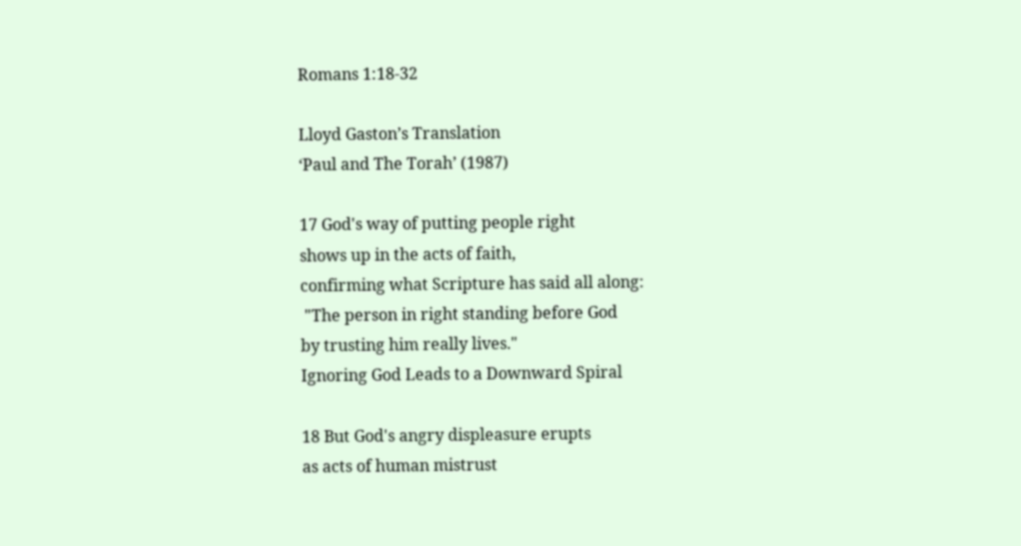Romans 1:18-32

Lloyd Gaston’s Translation
‘Paul and The Torah’ (1987)

17 God's way of putting people right
shows up in the acts of faith,
confirming what Scripture has said all along:
 "The person in right standing before God
by trusting him really lives."
Ignoring God Leads to a Downward Spiral

18 But God's angry displeasure erupts
as acts of human mistrust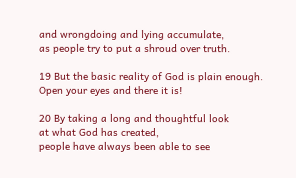and wrongdoing and lying accumulate,
as people try to put a shroud over truth.

19 But the basic reality of God is plain enough.
Open your eyes and there it is!

20 By taking a long and thoughtful look
at what God has created,
people have always been able to see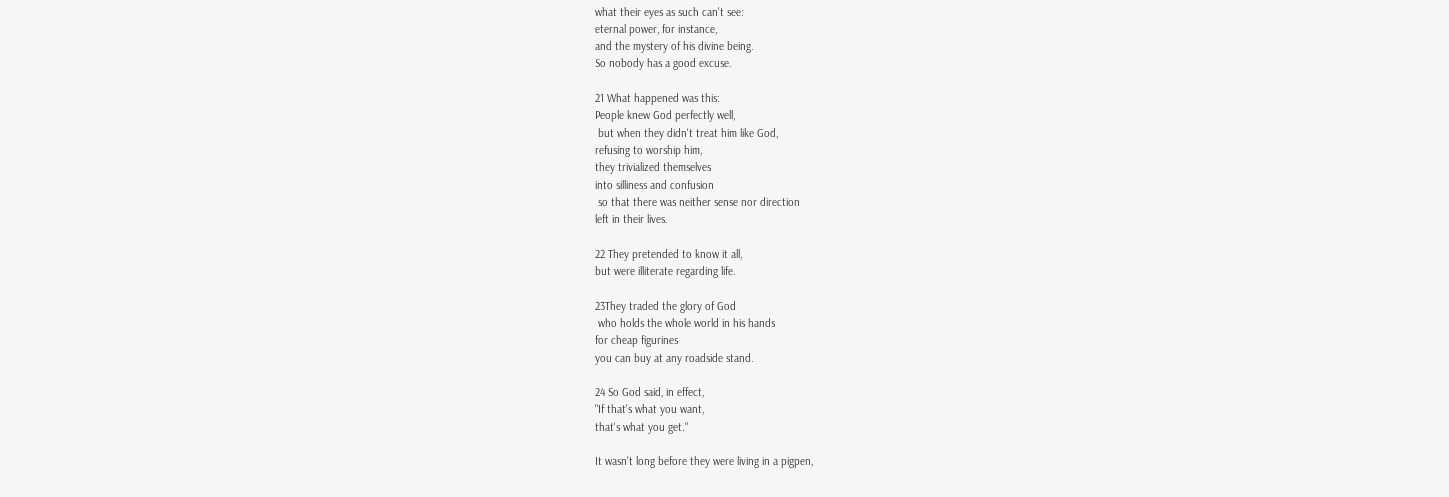what their eyes as such can't see:
eternal power, for instance,
and the mystery of his divine being.
So nobody has a good excuse.

21 What happened was this:
People knew God perfectly well,
 but when they didn't treat him like God,
refusing to worship him,
they trivialized themselves
into silliness and confusion
 so that there was neither sense nor direction
left in their lives.

22 They pretended to know it all,
but were illiterate regarding life.

23They traded the glory of God
 who holds the whole world in his hands
for cheap figurines
you can buy at any roadside stand.

24 So God said, in effect,
"If that's what you want,
that's what you get."

It wasn't long before they were living in a pigpen,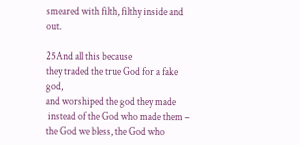smeared with filth, filthy inside and out.

25And all this because
they traded the true God for a fake god,
and worshiped the god they made
 instead of the God who made them –
the God we bless, the God who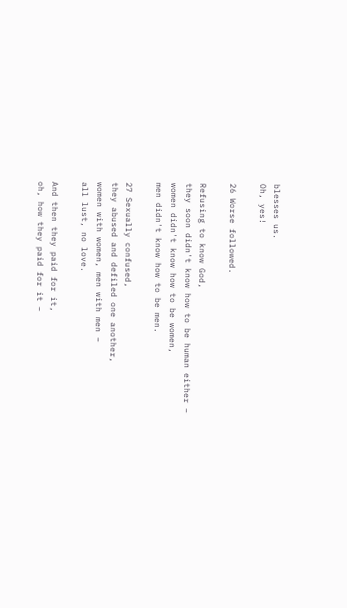blesses us.
Oh, yes!

26 Worse followed.

Refusing to know God,
they soon didn't know how to be human either –
women didn't know how to be women,
men didn't know how to be men.

27 Sexually confused,
they abused and defiled one another,
women with women, men with men –
all lust, no love.

And then they paid for it,
oh, how they paid for it –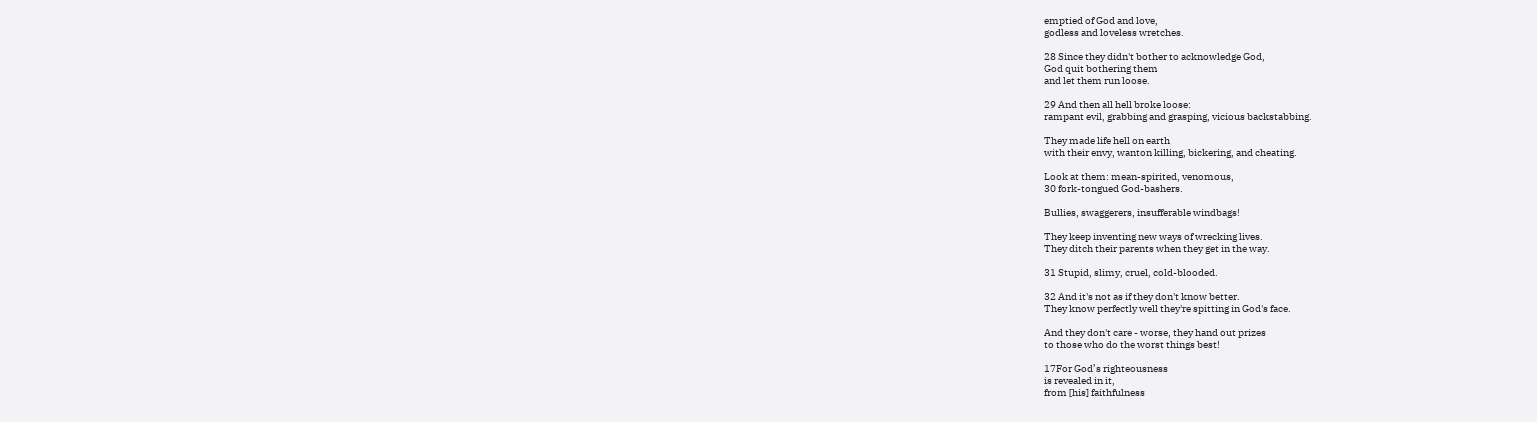emptied of God and love,
godless and loveless wretches.

28 Since they didn't bother to acknowledge God,
God quit bothering them
and let them run loose.

29 And then all hell broke loose:
rampant evil, grabbing and grasping, vicious backstabbing.

They made life hell on earth
with their envy, wanton killing, bickering, and cheating.

Look at them: mean-spirited, venomous,
30 fork-tongued God-bashers.

Bullies, swaggerers, insufferable windbags!

They keep inventing new ways of wrecking lives.
They ditch their parents when they get in the way.

31 Stupid, slimy, cruel, cold-blooded.

32 And it's not as if they don't know better.
They know perfectly well they're spitting in God's face.

And they don't care - worse, they hand out prizes
to those who do the worst things best!

17For God’s righteousness
is revealed in it,
from [his] faithfulness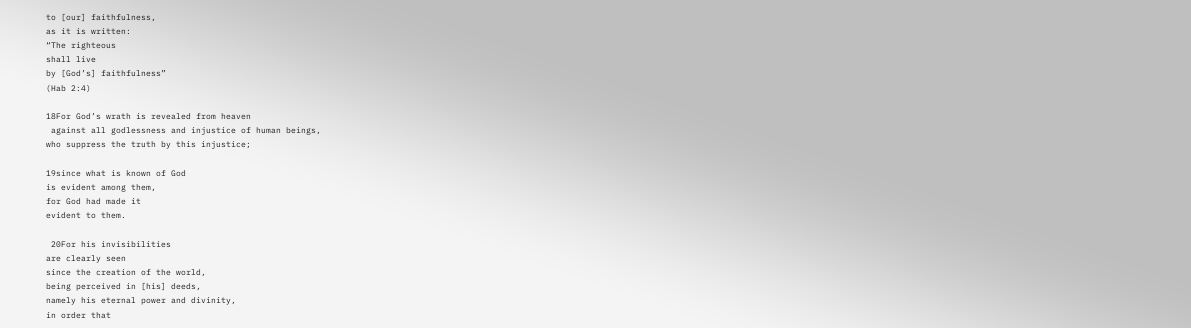to [our] faithfulness,
as it is written:
“The righteous
shall live
by [God’s] faithfulness”
(Hab 2:4)

18For God’s wrath is revealed from heaven
 against all godlessness and injustice of human beings,
who suppress the truth by this injustice;

19since what is known of God
is evident among them,
for God had made it
evident to them.

 20For his invisibilities
are clearly seen
since the creation of the world,
being perceived in [his] deeds,
namely his eternal power and divinity,
in order that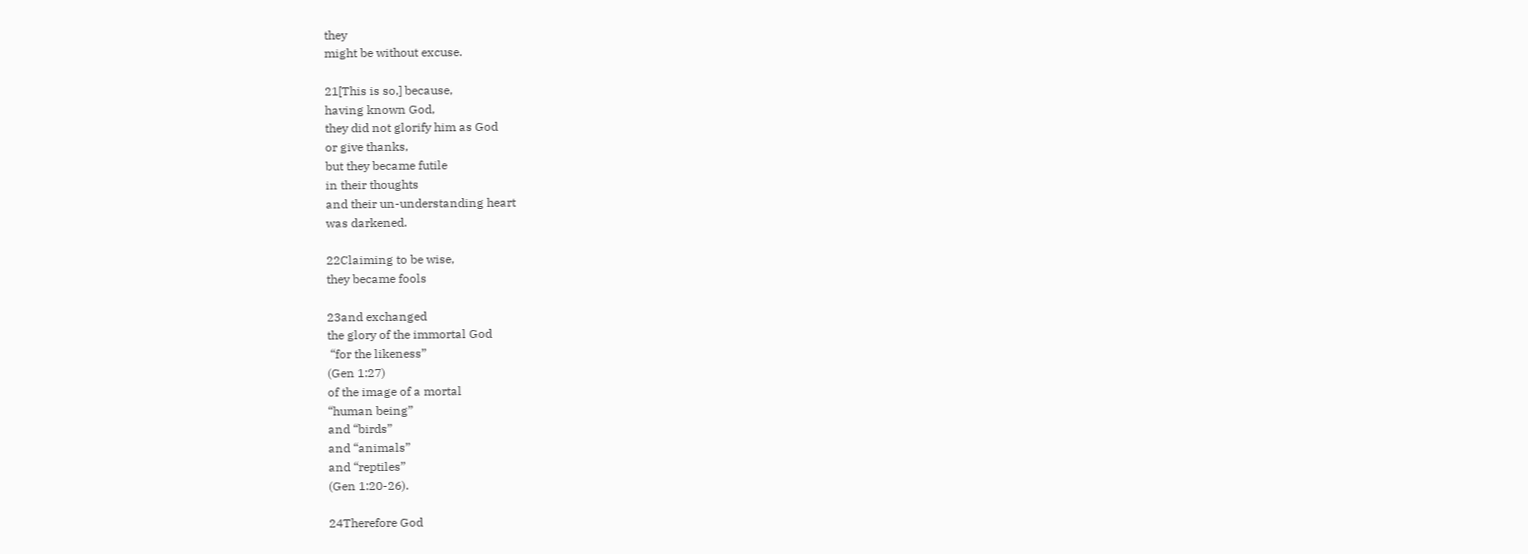they
might be without excuse.

21[This is so,] because,
having known God,
they did not glorify him as God
or give thanks,
but they became futile
in their thoughts
and their un-understanding heart
was darkened.

22Claiming to be wise,
they became fools

23and exchanged
the glory of the immortal God
 “for the likeness”
(Gen 1:27)
of the image of a mortal
“human being”
and “birds”
and “animals”
and “reptiles”
(Gen 1:20-26).

24Therefore God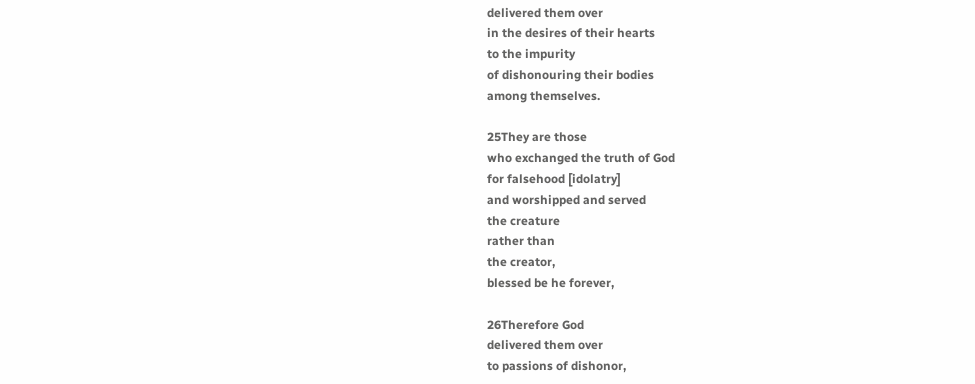delivered them over
in the desires of their hearts
to the impurity
of dishonouring their bodies
among themselves.

25They are those
who exchanged the truth of God
for falsehood [idolatry]
and worshipped and served
the creature
rather than
the creator,
blessed be he forever,

26Therefore God
delivered them over
to passions of dishonor,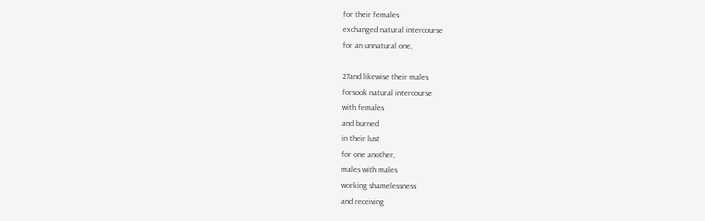for their females
exchanged natural intercourse
for an unnatural one,

27and likewise their males
forsook natural intercourse
with females
and burned
in their lust
for one another,
males with males
working shamelessness
and receiving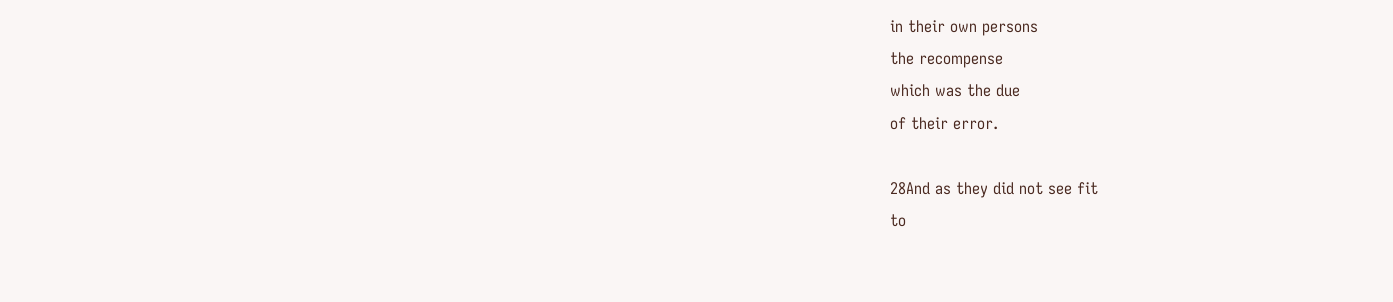in their own persons
the recompense
which was the due
of their error.

28And as they did not see fit
to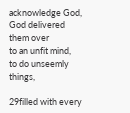acknowledge God,
God delivered them over
to an unfit mind,
to do unseemly things,

29filled with every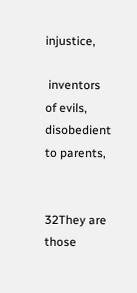injustice,

 inventors of evils,
disobedient to parents,


32They are those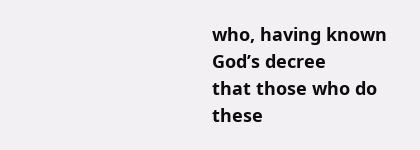who, having known God’s decree
that those who do these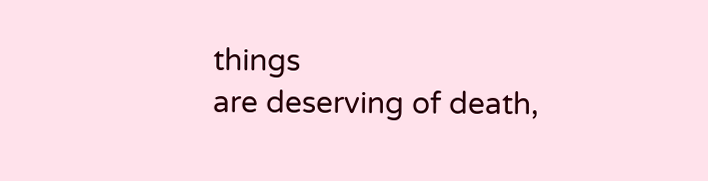things
are deserving of death,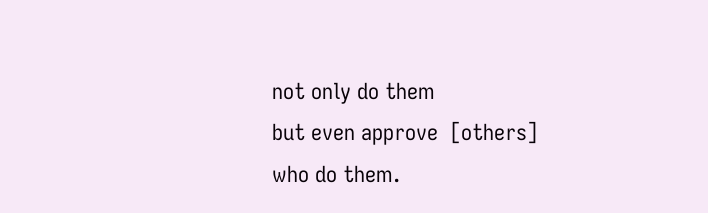not only do them
but even approve  [others]
who do them.